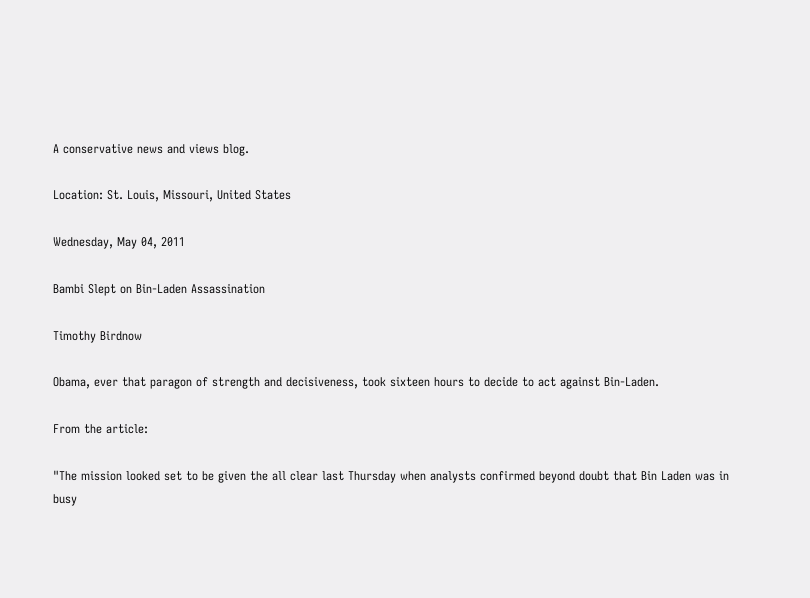A conservative news and views blog.

Location: St. Louis, Missouri, United States

Wednesday, May 04, 2011

Bambi Slept on Bin-Laden Assassination

Timothy Birdnow

Obama, ever that paragon of strength and decisiveness, took sixteen hours to decide to act against Bin-Laden.

From the article:

"The mission looked set to be given the all clear last Thursday when analysts confirmed beyond doubt that Bin Laden was in busy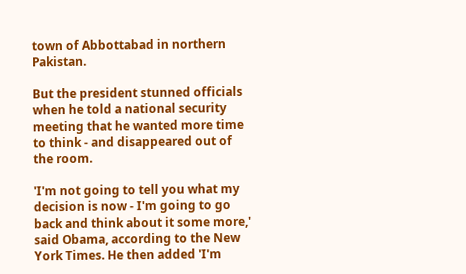town of Abbottabad in northern Pakistan.

But the president stunned officials when he told a national security meeting that he wanted more time to think - and disappeared out of the room.

'I'm not going to tell you what my decision is now - I'm going to go back and think about it some more,' said Obama, according to the New York Times. He then added 'I'm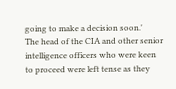going to make a decision soon.'
The head of the CIA and other senior intelligence officers who were keen to proceed were left tense as they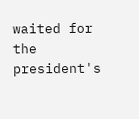waited for the president's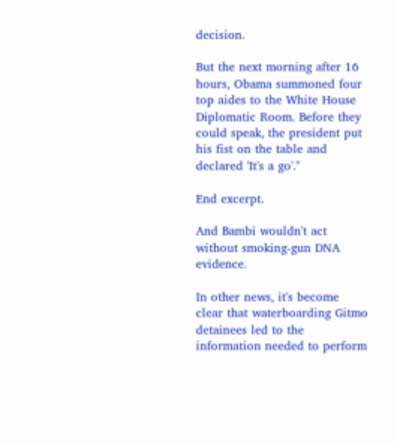decision.

But the next morning after 16 hours, Obama summoned four top aides to the White House Diplomatic Room. Before they could speak, the president put his fist on the table and declared 'It's a go'."

End excerpt.

And Bambi wouldn't act without smoking-gun DNA evidence.

In other news, it's become clear that waterboarding Gitmo detainees led to the information needed to perform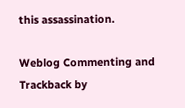this assassination.

Weblog Commenting and Trackback by